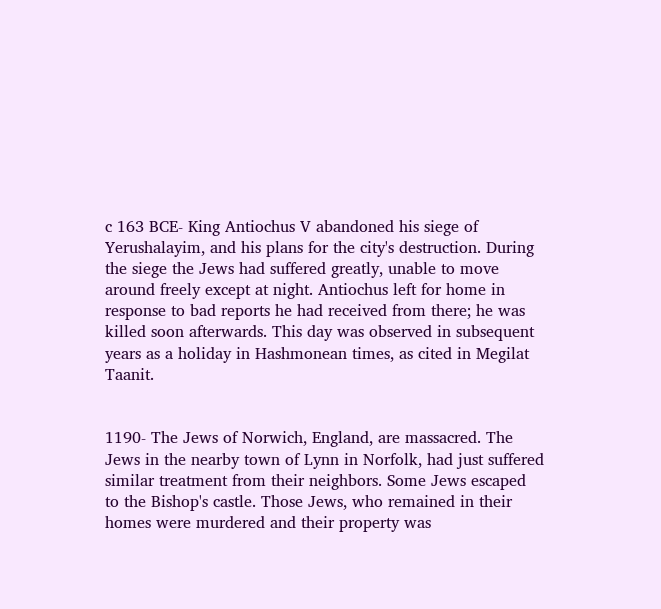c 163 BCE- King Antiochus V abandoned his siege of Yerushalayim, and his plans for the city's destruction. During the siege the Jews had suffered greatly, unable to move around freely except at night. Antiochus left for home in response to bad reports he had received from there; he was killed soon afterwards. This day was observed in subsequent years as a holiday in Hashmonean times, as cited in Megilat Taanit.


1190- The Jews of Norwich, England, are massacred. The Jews in the nearby town of Lynn in Norfolk, had just suffered similar treatment from their neighbors. Some Jews escaped to the Bishop's castle. Those Jews, who remained in their homes were murdered and their property was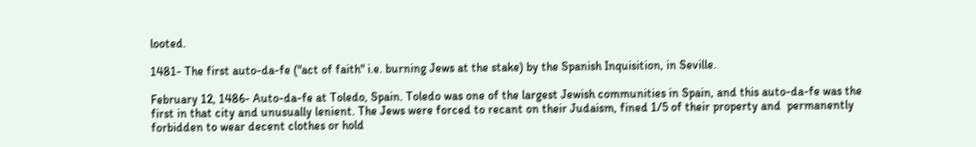looted.

1481- The first auto-da-fe ("act of faith" i.e. burning Jews at the stake) by the Spanish Inquisition, in Seville.

February 12, 1486- Auto-da-fe at Toledo, Spain. Toledo was one of the largest Jewish communities in Spain, and this auto-da-fe was the first in that city and unusually lenient. The Jews were forced to recant on their Judaism, fined 1/5 of their property and  permanently forbidden to wear decent clothes or hold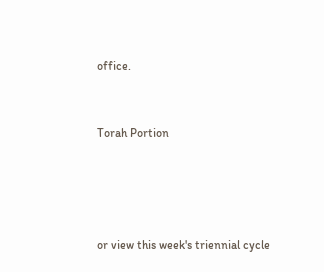office.


Torah Portion




or view this week's triennial cycle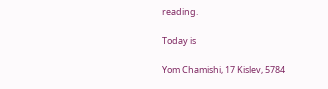reading.

Today is

Yom Chamishi, 17 Kislev, 5784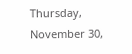Thursday, November 30,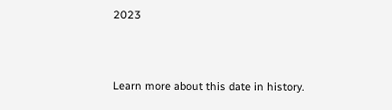2023


Learn more about this date in history.